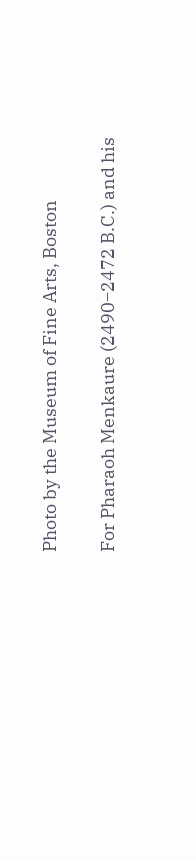Photo by the Museum of Fine Arts, Boston

For Pharaoh Menkaure (2490‒2472 B.C.) and his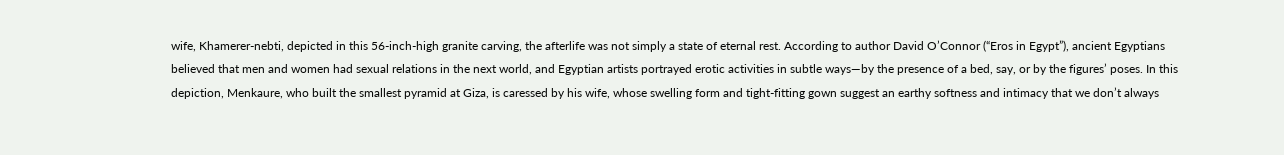wife, Khamerer-nebti, depicted in this 56-inch-high granite carving, the afterlife was not simply a state of eternal rest. According to author David O’Connor (“Eros in Egypt”), ancient Egyptians believed that men and women had sexual relations in the next world, and Egyptian artists portrayed erotic activities in subtle ways—by the presence of a bed, say, or by the figures’ poses. In this depiction, Menkaure, who built the smallest pyramid at Giza, is caressed by his wife, whose swelling form and tight-fitting gown suggest an earthy softness and intimacy that we don’t always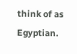think of as Egyptian.